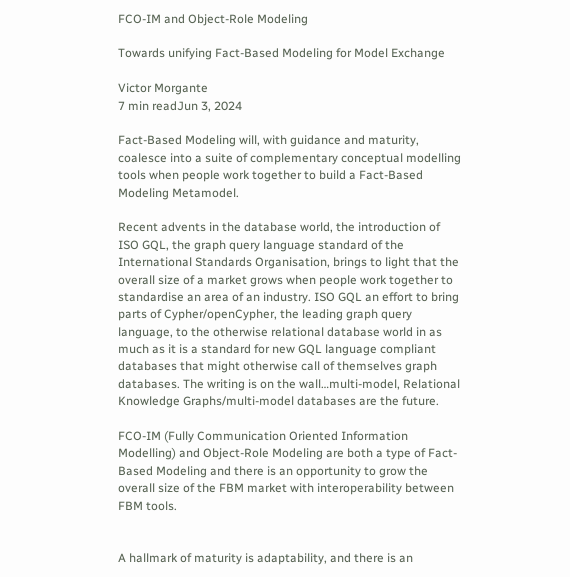FCO-IM and Object-Role Modeling

Towards unifying Fact-Based Modeling for Model Exchange

Victor Morgante
7 min readJun 3, 2024

Fact-Based Modeling will, with guidance and maturity, coalesce into a suite of complementary conceptual modelling tools when people work together to build a Fact-Based Modeling Metamodel.

Recent advents in the database world, the introduction of ISO GQL, the graph query language standard of the International Standards Organisation, brings to light that the overall size of a market grows when people work together to standardise an area of an industry. ISO GQL an effort to bring parts of Cypher/openCypher, the leading graph query language, to the otherwise relational database world in as much as it is a standard for new GQL language compliant databases that might otherwise call of themselves graph databases. The writing is on the wall…multi-model, Relational Knowledge Graphs/multi-model databases are the future.

FCO-IM (Fully Communication Oriented Information Modelling) and Object-Role Modeling are both a type of Fact-Based Modeling and there is an opportunity to grow the overall size of the FBM market with interoperability between FBM tools.


A hallmark of maturity is adaptability, and there is an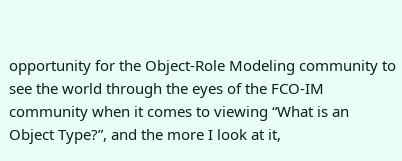opportunity for the Object-Role Modeling community to see the world through the eyes of the FCO-IM community when it comes to viewing “What is an Object Type?”, and the more I look at it,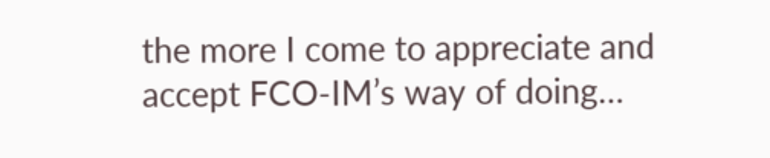the more I come to appreciate and accept FCO-IM’s way of doing…